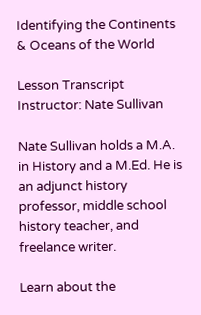Identifying the Continents & Oceans of the World

Lesson Transcript
Instructor: Nate Sullivan

Nate Sullivan holds a M.A. in History and a M.Ed. He is an adjunct history professor, middle school history teacher, and freelance writer.

Learn about the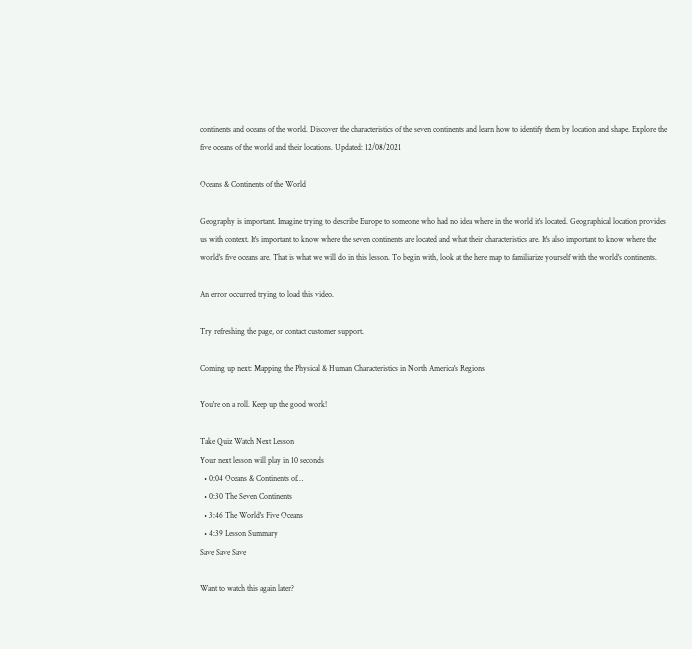continents and oceans of the world. Discover the characteristics of the seven continents and learn how to identify them by location and shape. Explore the five oceans of the world and their locations. Updated: 12/08/2021

Oceans & Continents of the World

Geography is important. Imagine trying to describe Europe to someone who had no idea where in the world it's located. Geographical location provides us with context. It's important to know where the seven continents are located and what their characteristics are. It's also important to know where the world's five oceans are. That is what we will do in this lesson. To begin with, look at the here map to familiarize yourself with the world's continents.

An error occurred trying to load this video.

Try refreshing the page, or contact customer support.

Coming up next: Mapping the Physical & Human Characteristics in North America's Regions

You're on a roll. Keep up the good work!

Take Quiz Watch Next Lesson
Your next lesson will play in 10 seconds
  • 0:04 Oceans & Continents of…
  • 0:30 The Seven Continents
  • 3:46 The World's Five Oceans
  • 4:39 Lesson Summary
Save Save Save

Want to watch this again later?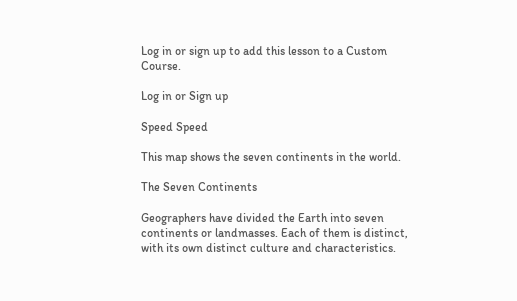Log in or sign up to add this lesson to a Custom Course.

Log in or Sign up

Speed Speed

This map shows the seven continents in the world.

The Seven Continents

Geographers have divided the Earth into seven continents or landmasses. Each of them is distinct, with its own distinct culture and characteristics.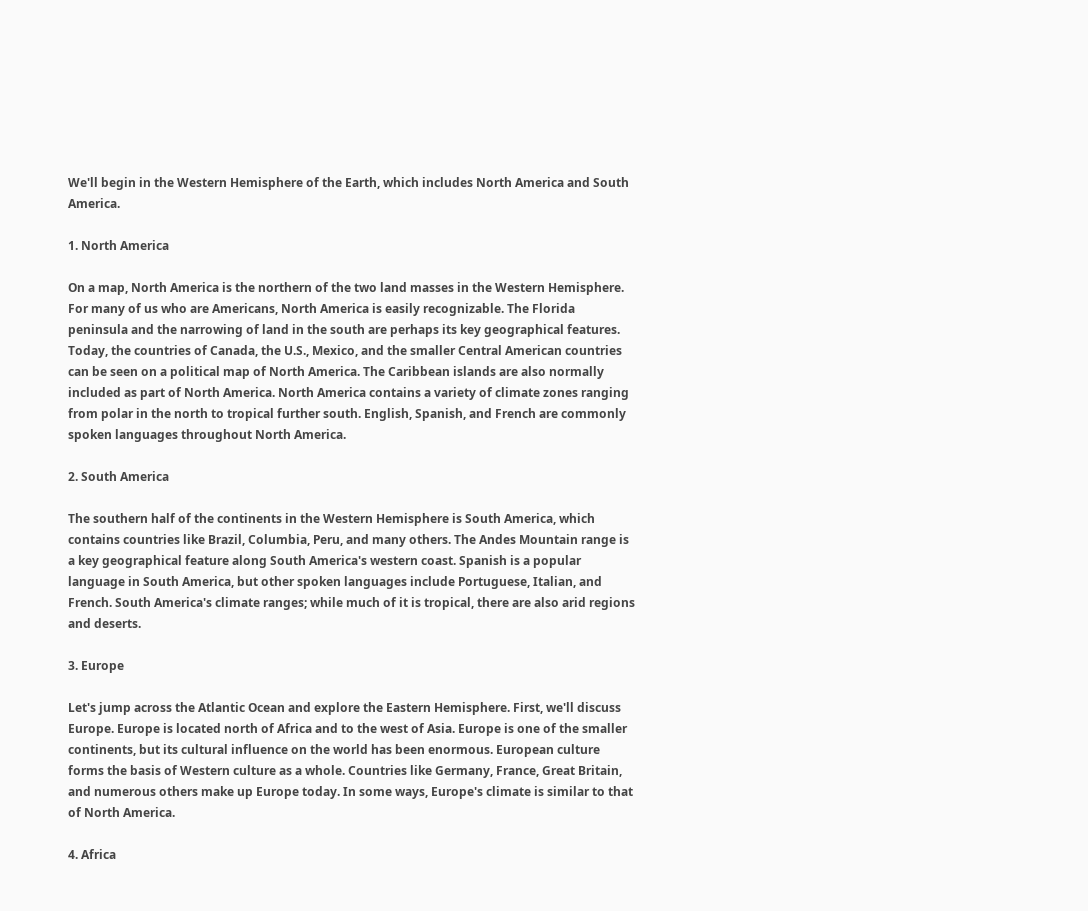We'll begin in the Western Hemisphere of the Earth, which includes North America and South America.

1. North America

On a map, North America is the northern of the two land masses in the Western Hemisphere. For many of us who are Americans, North America is easily recognizable. The Florida peninsula and the narrowing of land in the south are perhaps its key geographical features. Today, the countries of Canada, the U.S., Mexico, and the smaller Central American countries can be seen on a political map of North America. The Caribbean islands are also normally included as part of North America. North America contains a variety of climate zones ranging from polar in the north to tropical further south. English, Spanish, and French are commonly spoken languages throughout North America.

2. South America

The southern half of the continents in the Western Hemisphere is South America, which contains countries like Brazil, Columbia, Peru, and many others. The Andes Mountain range is a key geographical feature along South America's western coast. Spanish is a popular language in South America, but other spoken languages include Portuguese, Italian, and French. South America's climate ranges; while much of it is tropical, there are also arid regions and deserts.

3. Europe

Let's jump across the Atlantic Ocean and explore the Eastern Hemisphere. First, we'll discuss Europe. Europe is located north of Africa and to the west of Asia. Europe is one of the smaller continents, but its cultural influence on the world has been enormous. European culture forms the basis of Western culture as a whole. Countries like Germany, France, Great Britain, and numerous others make up Europe today. In some ways, Europe's climate is similar to that of North America.

4. Africa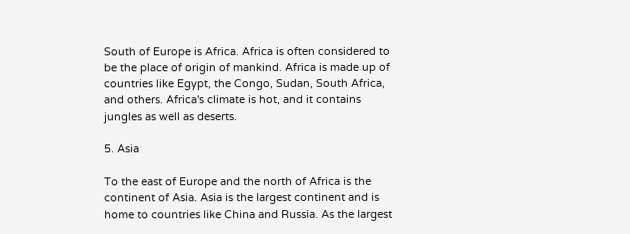South of Europe is Africa. Africa is often considered to be the place of origin of mankind. Africa is made up of countries like Egypt, the Congo, Sudan, South Africa, and others. Africa's climate is hot, and it contains jungles as well as deserts.

5. Asia

To the east of Europe and the north of Africa is the continent of Asia. Asia is the largest continent and is home to countries like China and Russia. As the largest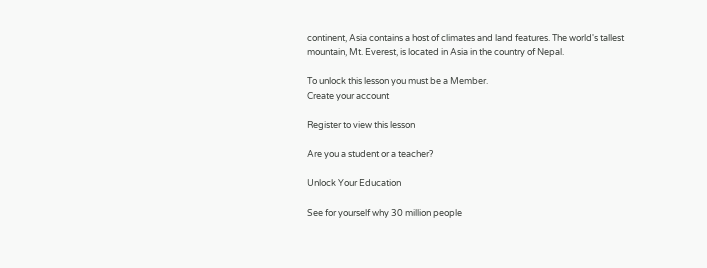continent, Asia contains a host of climates and land features. The world's tallest mountain, Mt. Everest, is located in Asia in the country of Nepal.

To unlock this lesson you must be a Member.
Create your account

Register to view this lesson

Are you a student or a teacher?

Unlock Your Education

See for yourself why 30 million people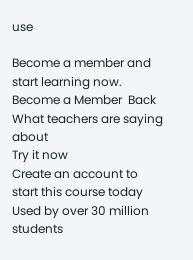use

Become a member and start learning now.
Become a Member  Back
What teachers are saying about
Try it now
Create an account to start this course today
Used by over 30 million students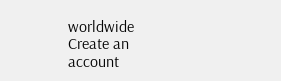worldwide
Create an account